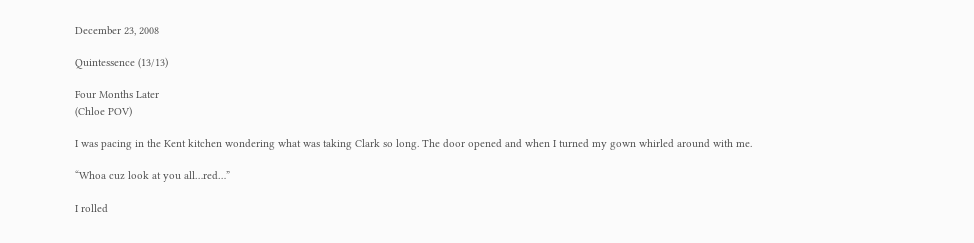December 23, 2008

Quintessence (13/13)

Four Months Later
(Chloe POV)

I was pacing in the Kent kitchen wondering what was taking Clark so long. The door opened and when I turned my gown whirled around with me.

“Whoa cuz look at you all…red…”

I rolled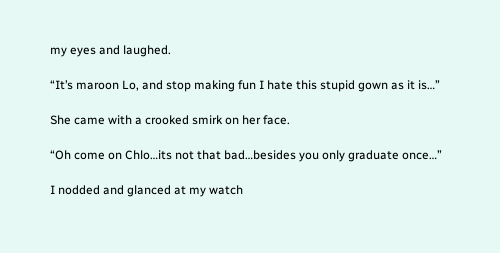my eyes and laughed.

“It’s maroon Lo, and stop making fun I hate this stupid gown as it is…”

She came with a crooked smirk on her face.

“Oh come on Chlo…its not that bad…besides you only graduate once…”

I nodded and glanced at my watch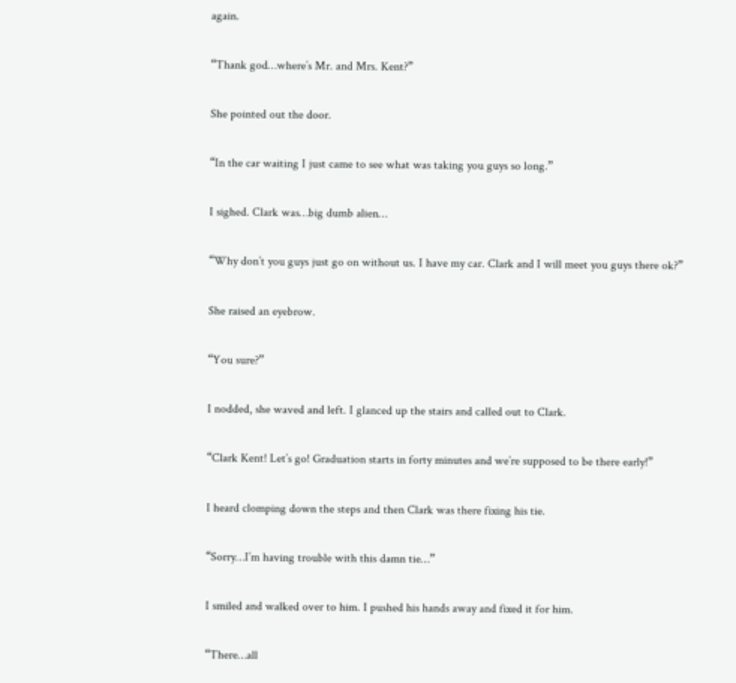again.

“Thank god…where’s Mr. and Mrs. Kent?”

She pointed out the door.

“In the car waiting I just came to see what was taking you guys so long.”

I sighed. Clark was…big dumb alien…

“Why don’t you guys just go on without us. I have my car. Clark and I will meet you guys there ok?”

She raised an eyebrow.

“You sure?”

I nodded, she waved and left. I glanced up the stairs and called out to Clark.

“Clark Kent! Let’s go! Graduation starts in forty minutes and we’re supposed to be there early!”

I heard clomping down the steps and then Clark was there fixing his tie.

“Sorry…I’m having trouble with this damn tie…”

I smiled and walked over to him. I pushed his hands away and fixed it for him.

“There…all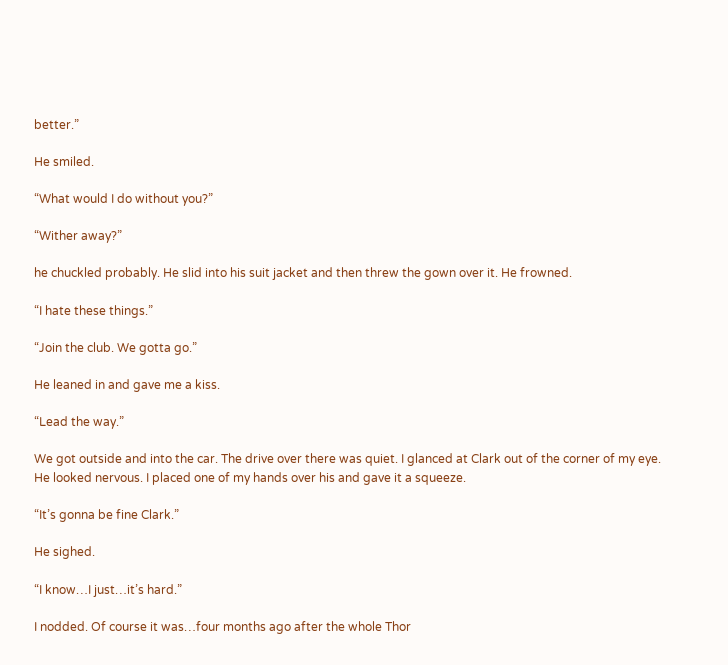better.”

He smiled.

“What would I do without you?”

“Wither away?”

he chuckled probably. He slid into his suit jacket and then threw the gown over it. He frowned.

“I hate these things.”

“Join the club. We gotta go.”

He leaned in and gave me a kiss.

“Lead the way.”

We got outside and into the car. The drive over there was quiet. I glanced at Clark out of the corner of my eye. He looked nervous. I placed one of my hands over his and gave it a squeeze.

“It’s gonna be fine Clark.”

He sighed.

“I know…I just…it’s hard.”

I nodded. Of course it was…four months ago after the whole Thor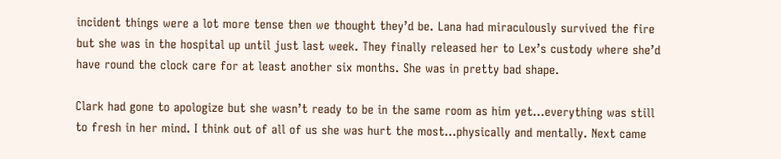incident things were a lot more tense then we thought they’d be. Lana had miraculously survived the fire but she was in the hospital up until just last week. They finally released her to Lex’s custody where she’d have round the clock care for at least another six months. She was in pretty bad shape.

Clark had gone to apologize but she wasn’t ready to be in the same room as him yet…everything was still to fresh in her mind. I think out of all of us she was hurt the most…physically and mentally. Next came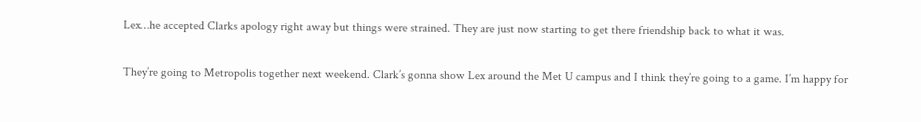Lex…he accepted Clarks apology right away but things were strained. They are just now starting to get there friendship back to what it was.

They’re going to Metropolis together next weekend. Clark’s gonna show Lex around the Met U campus and I think they’re going to a game. I’m happy for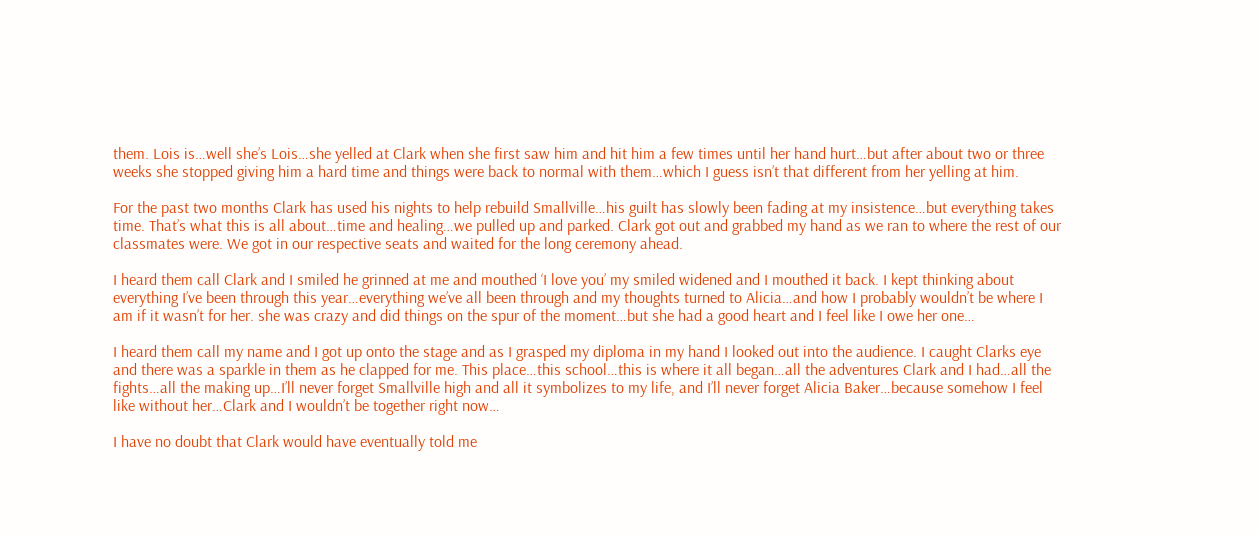them. Lois is…well she’s Lois…she yelled at Clark when she first saw him and hit him a few times until her hand hurt…but after about two or three weeks she stopped giving him a hard time and things were back to normal with them…which I guess isn’t that different from her yelling at him.

For the past two months Clark has used his nights to help rebuild Smallville…his guilt has slowly been fading at my insistence…but everything takes time. That’s what this is all about…time and healing…we pulled up and parked. Clark got out and grabbed my hand as we ran to where the rest of our classmates were. We got in our respective seats and waited for the long ceremony ahead.

I heard them call Clark and I smiled he grinned at me and mouthed ‘I love you’ my smiled widened and I mouthed it back. I kept thinking about everything I’ve been through this year…everything we’ve all been through and my thoughts turned to Alicia…and how I probably wouldn’t be where I am if it wasn’t for her. she was crazy and did things on the spur of the moment…but she had a good heart and I feel like I owe her one…

I heard them call my name and I got up onto the stage and as I grasped my diploma in my hand I looked out into the audience. I caught Clarks eye and there was a sparkle in them as he clapped for me. This place…this school…this is where it all began…all the adventures Clark and I had…all the fights…all the making up…I’ll never forget Smallville high and all it symbolizes to my life, and I’ll never forget Alicia Baker…because somehow I feel like without her…Clark and I wouldn’t be together right now…

I have no doubt that Clark would have eventually told me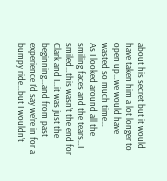about his secret but it would have taken him a lot longer to open up…we would have wasted so much time…
As I looked around all the smiling faces and the tears…I smiled…this wasn’t the end for Clark and I…it was just the beginning…and from past experience I’d say we’re in for a bumpy ride…but I wouldn’t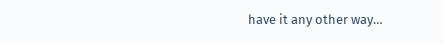have it any other way…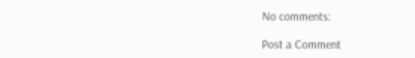No comments:

Post a Comment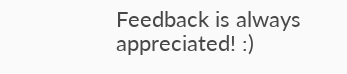Feedback is always appreciated! :)